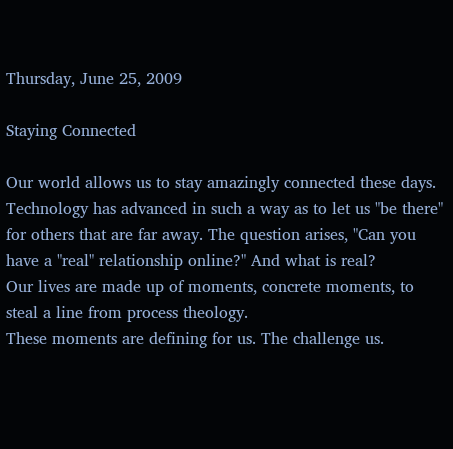Thursday, June 25, 2009

Staying Connected

Our world allows us to stay amazingly connected these days. Technology has advanced in such a way as to let us "be there" for others that are far away. The question arises, "Can you have a "real" relationship online?" And what is real?
Our lives are made up of moments, concrete moments, to steal a line from process theology.
These moments are defining for us. The challenge us.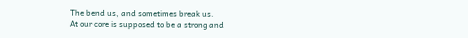The bend us, and sometimes break us.
At our core is supposed to be a strong and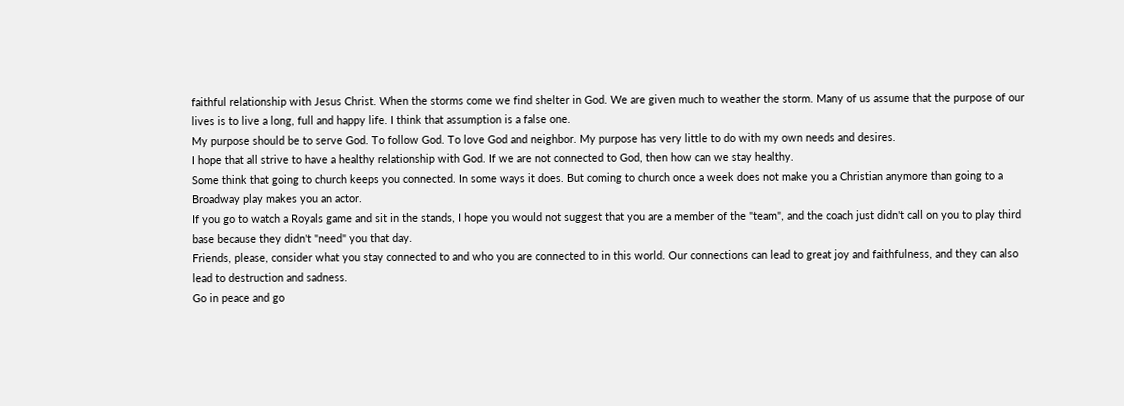faithful relationship with Jesus Christ. When the storms come we find shelter in God. We are given much to weather the storm. Many of us assume that the purpose of our lives is to live a long, full and happy life. I think that assumption is a false one.
My purpose should be to serve God. To follow God. To love God and neighbor. My purpose has very little to do with my own needs and desires.
I hope that all strive to have a healthy relationship with God. If we are not connected to God, then how can we stay healthy.
Some think that going to church keeps you connected. In some ways it does. But coming to church once a week does not make you a Christian anymore than going to a Broadway play makes you an actor.
If you go to watch a Royals game and sit in the stands, I hope you would not suggest that you are a member of the "team", and the coach just didn't call on you to play third base because they didn't "need" you that day.
Friends, please, consider what you stay connected to and who you are connected to in this world. Our connections can lead to great joy and faithfulness, and they can also lead to destruction and sadness.
Go in peace and go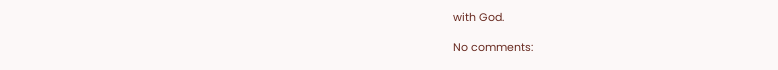with God.

No comments: